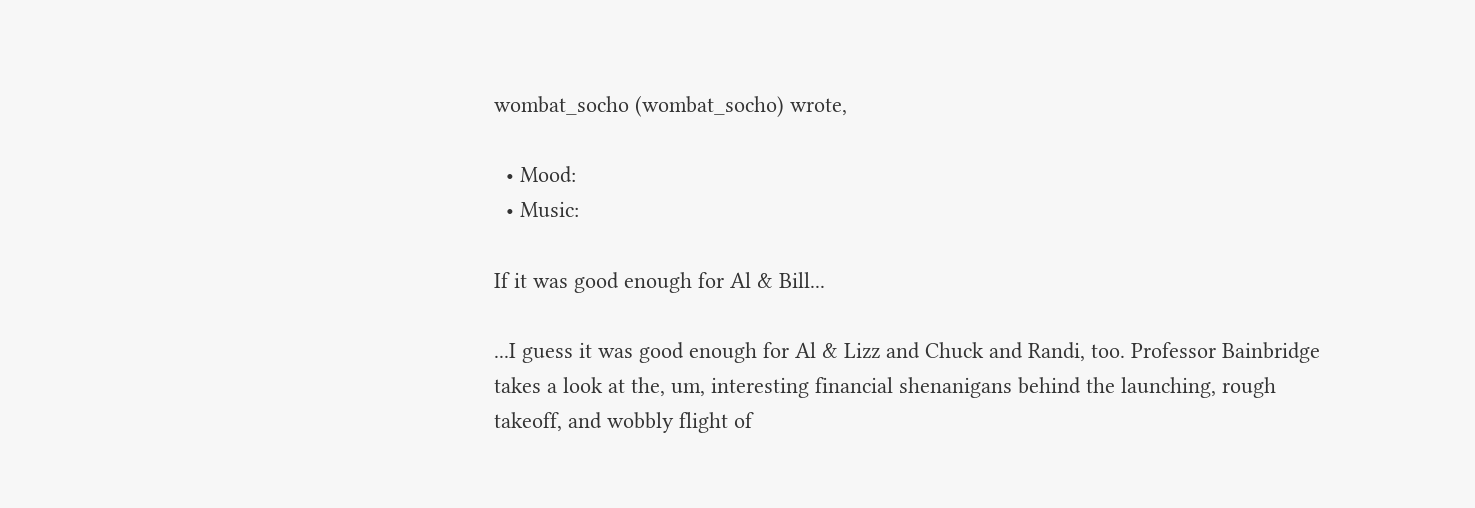wombat_socho (wombat_socho) wrote,

  • Mood:
  • Music:

If it was good enough for Al & Bill...

...I guess it was good enough for Al & Lizz and Chuck and Randi, too. Professor Bainbridge takes a look at the, um, interesting financial shenanigans behind the launching, rough takeoff, and wobbly flight of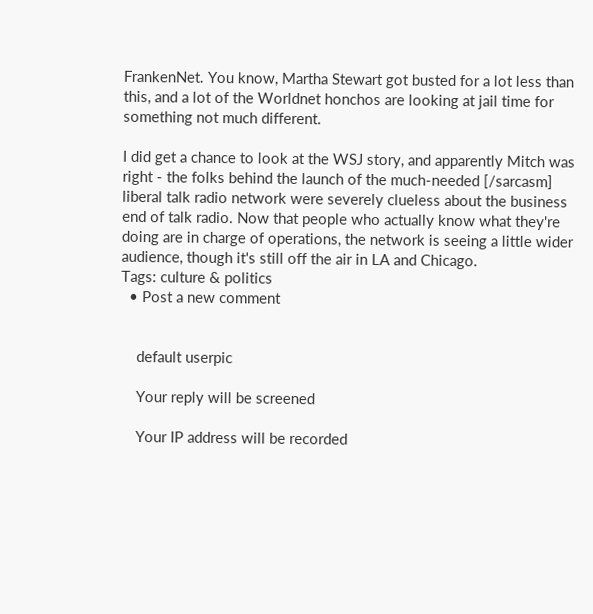FrankenNet. You know, Martha Stewart got busted for a lot less than this, and a lot of the Worldnet honchos are looking at jail time for something not much different.

I did get a chance to look at the WSJ story, and apparently Mitch was right - the folks behind the launch of the much-needed [/sarcasm] liberal talk radio network were severely clueless about the business end of talk radio. Now that people who actually know what they're doing are in charge of operations, the network is seeing a little wider audience, though it's still off the air in LA and Chicago.
Tags: culture & politics
  • Post a new comment


    default userpic

    Your reply will be screened

    Your IP address will be recorded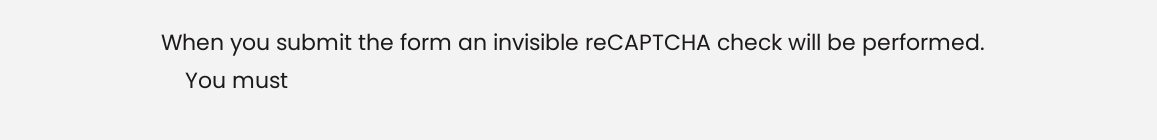When you submit the form an invisible reCAPTCHA check will be performed.
    You must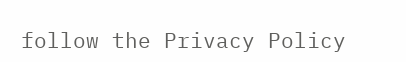follow the Privacy Policy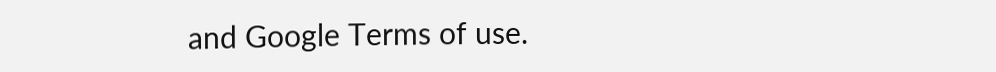and Google Terms of use.